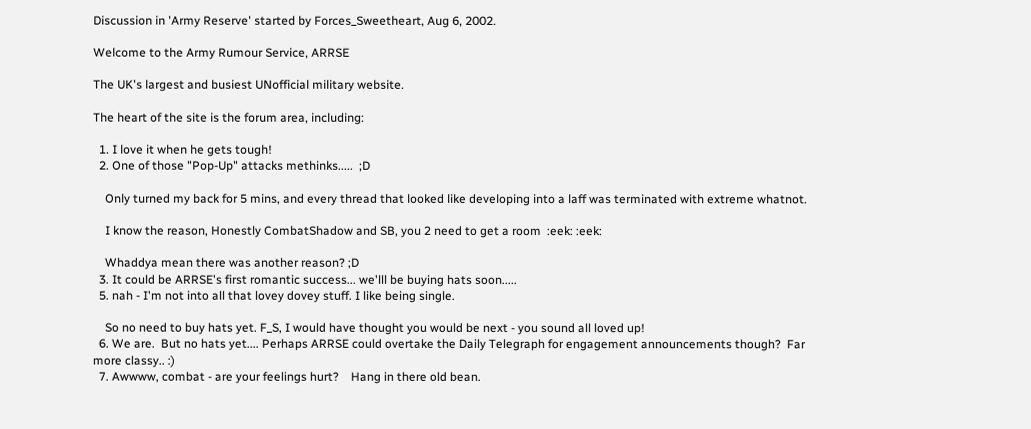Discussion in 'Army Reserve' started by Forces_Sweetheart, Aug 6, 2002.

Welcome to the Army Rumour Service, ARRSE

The UK's largest and busiest UNofficial military website.

The heart of the site is the forum area, including:

  1. I love it when he gets tough!
  2. One of those "Pop-Up" attacks methinks.....  ;D

    Only turned my back for 5 mins, and every thread that looked like developing into a laff was terminated with extreme whatnot.

    I know the reason, Honestly CombatShadow and SB, you 2 need to get a room  :eek: :eek:

    Whaddya mean there was another reason? ;D
  3. It could be ARRSE's first romantic success... we'lll be buying hats soon.....
  5. nah - I'm not into all that lovey dovey stuff. I like being single.

    So no need to buy hats yet. F_S, I would have thought you would be next - you sound all loved up!
  6. We are.  But no hats yet.... Perhaps ARRSE could overtake the Daily Telegraph for engagement announcements though?  Far more classy.. :)
  7. Awwww, combat - are your feelings hurt?    Hang in there old bean.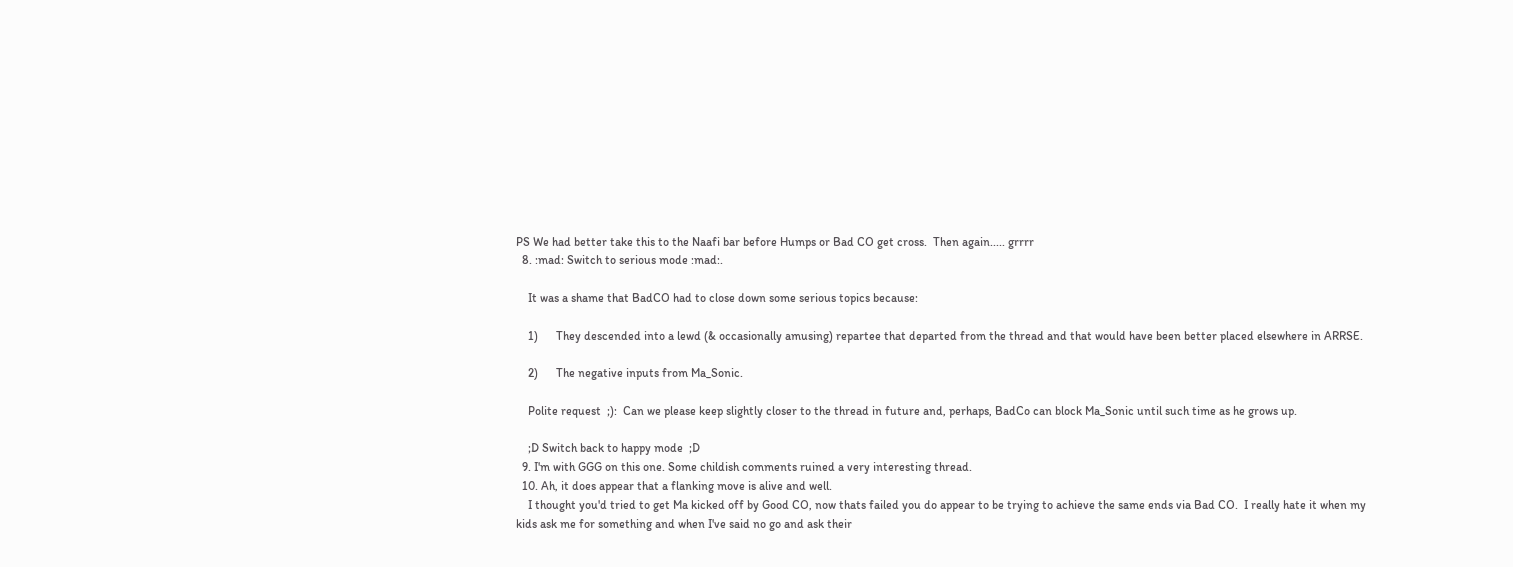PS We had better take this to the Naafi bar before Humps or Bad CO get cross.  Then again..... grrrr
  8. :mad: Switch to serious mode :mad:.

    It was a shame that BadCO had to close down some serious topics because:

    1)      They descended into a lewd (& occasionally amusing) repartee that departed from the thread and that would have been better placed elsewhere in ARRSE.

    2)      The negative inputs from Ma_Sonic.

    Polite request  ;):  Can we please keep slightly closer to the thread in future and, perhaps, BadCo can block Ma_Sonic until such time as he grows up.

    ;D Switch back to happy mode  ;D
  9. I'm with GGG on this one. Some childish comments ruined a very interesting thread.
  10. Ah, it does appear that a flanking move is alive and well.
    I thought you'd tried to get Ma kicked off by Good CO, now thats failed you do appear to be trying to achieve the same ends via Bad CO.  I really hate it when my kids ask me for something and when I've said no go and ask their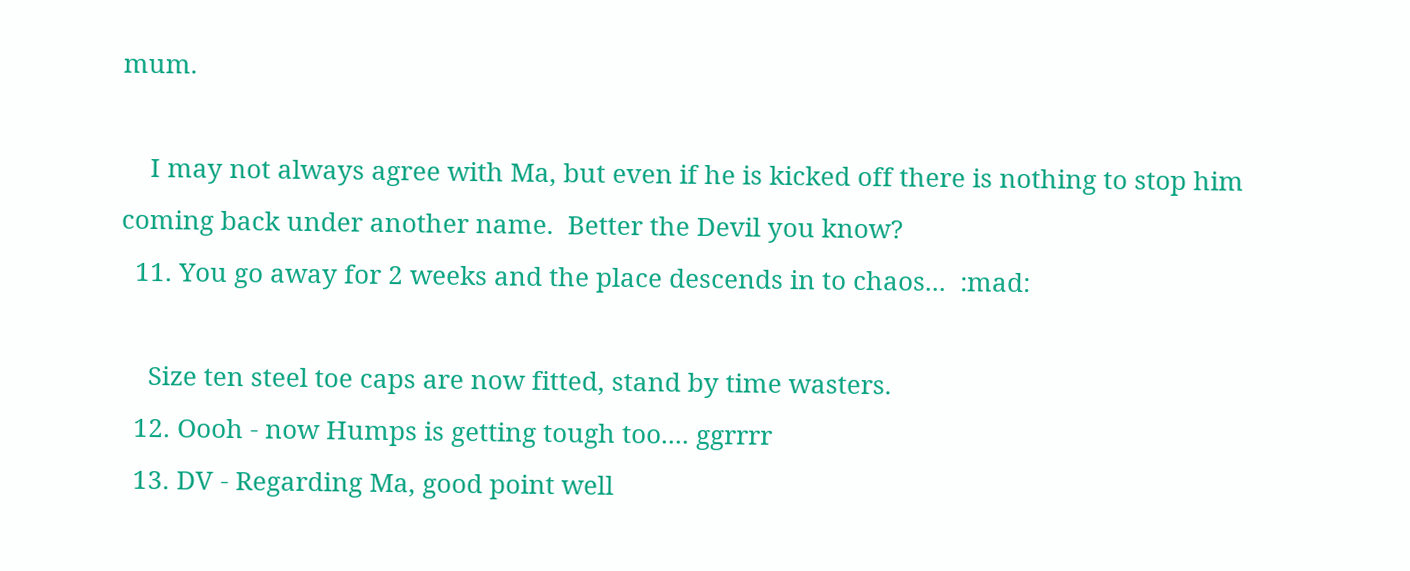mum.

    I may not always agree with Ma, but even if he is kicked off there is nothing to stop him coming back under another name.  Better the Devil you know?
  11. You go away for 2 weeks and the place descends in to chaos...  :mad:

    Size ten steel toe caps are now fitted, stand by time wasters.
  12. Oooh - now Humps is getting tough too.... ggrrrr
  13. DV - Regarding Ma, good point well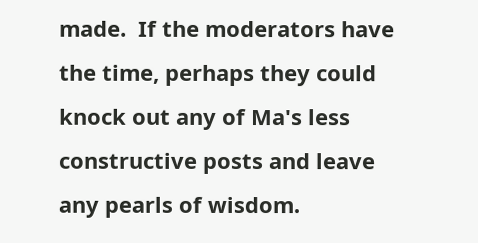made.  If the moderators have the time, perhaps they could knock out any of Ma's less constructive posts and leave any pearls of wisdom.